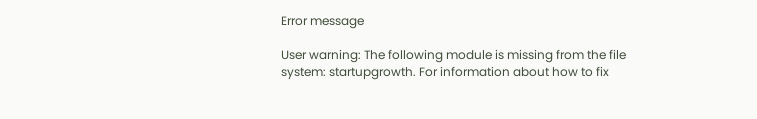Error message

User warning: The following module is missing from the file system: startupgrowth. For information about how to fix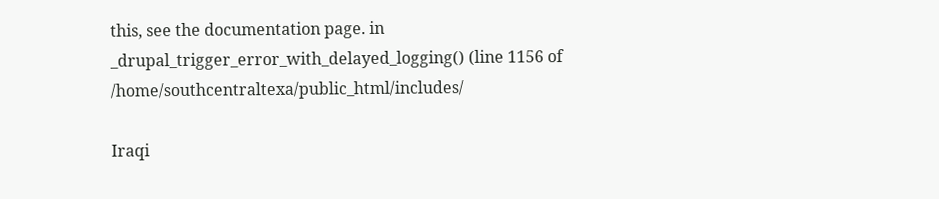this, see the documentation page. in _drupal_trigger_error_with_delayed_logging() (line 1156 of /home/southcentraltexa/public_html/includes/

Iraqi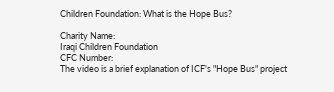Children Foundation: What is the Hope Bus?

Charity Name:
Iraqi Children Foundation
CFC Number:
The video is a brief explanation of ICF's "Hope Bus" project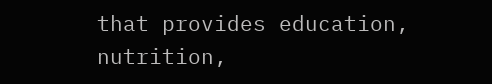that provides education, nutrition,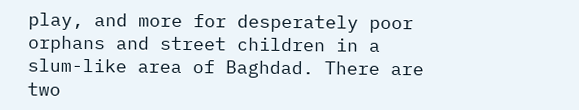play, and more for desperately poor orphans and street children in a slum-like area of Baghdad. There are two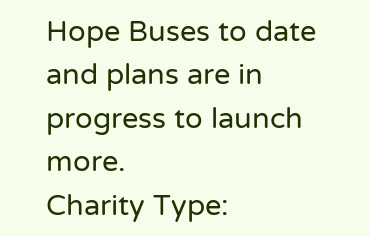Hope Buses to date and plans are in progress to launch more.
Charity Type: